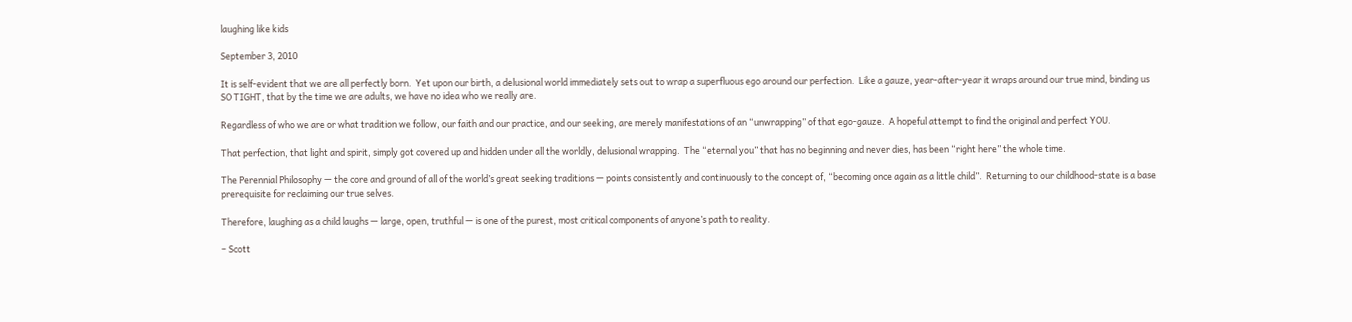laughing like kids

September 3, 2010

It is self-evident that we are all perfectly born.  Yet upon our birth, a delusional world immediately sets out to wrap a superfluous ego around our perfection.  Like a gauze, year-after-year it wraps around our true mind, binding us SO TIGHT, that by the time we are adults, we have no idea who we really are.

Regardless of who we are or what tradition we follow, our faith and our practice, and our seeking, are merely manifestations of an “unwrapping” of that ego-gauze.  A hopeful attempt to find the original and perfect YOU.

That perfection, that light and spirit, simply got covered up and hidden under all the worldly, delusional wrapping.  The “eternal you” that has no beginning and never dies, has been “right here” the whole time.

The Perennial Philosophy — the core and ground of all of the world’s great seeking traditions — points consistently and continuously to the concept of, “becoming once again as a little child”.  Returning to our childhood-state is a base prerequisite for reclaiming our true selves.

Therefore, laughing as a child laughs — large, open, truthful — is one of the purest, most critical components of anyone’s path to reality.

– Scott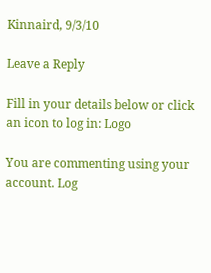Kinnaird, 9/3/10

Leave a Reply

Fill in your details below or click an icon to log in: Logo

You are commenting using your account. Log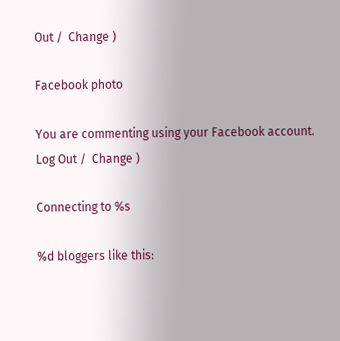Out /  Change )

Facebook photo

You are commenting using your Facebook account. Log Out /  Change )

Connecting to %s

%d bloggers like this: